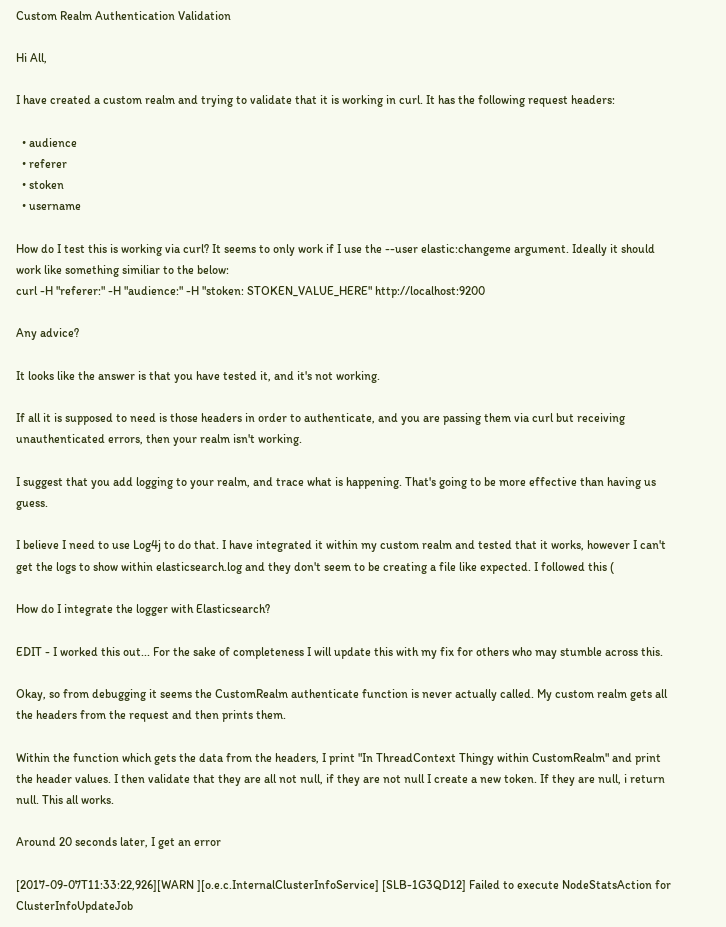Custom Realm Authentication Validation

Hi All,

I have created a custom realm and trying to validate that it is working in curl. It has the following request headers:

  • audience
  • referer
  • stoken
  • username

How do I test this is working via curl? It seems to only work if I use the --user elastic:changeme argument. Ideally it should work like something similiar to the below:
curl -H "referer:" -H "audience:" -H "stoken: STOKEN_VALUE_HERE" http://localhost:9200

Any advice?

It looks like the answer is that you have tested it, and it's not working.

If all it is supposed to need is those headers in order to authenticate, and you are passing them via curl but receiving unauthenticated errors, then your realm isn't working.

I suggest that you add logging to your realm, and trace what is happening. That's going to be more effective than having us guess.

I believe I need to use Log4j to do that. I have integrated it within my custom realm and tested that it works, however I can't get the logs to show within elasticsearch.log and they don't seem to be creating a file like expected. I followed this (

How do I integrate the logger with Elasticsearch?

EDIT - I worked this out... For the sake of completeness I will update this with my fix for others who may stumble across this.

Okay, so from debugging it seems the CustomRealm authenticate function is never actually called. My custom realm gets all the headers from the request and then prints them.

Within the function which gets the data from the headers, I print "In ThreadContext Thingy within CustomRealm" and print the header values. I then validate that they are all not null, if they are not null I create a new token. If they are null, i return null. This all works.

Around 20 seconds later, I get an error

[2017-09-07T11:33:22,926][WARN ][o.e.c.InternalClusterInfoService] [SLB-1G3QD12] Failed to execute NodeStatsAction for ClusterInfoUpdateJob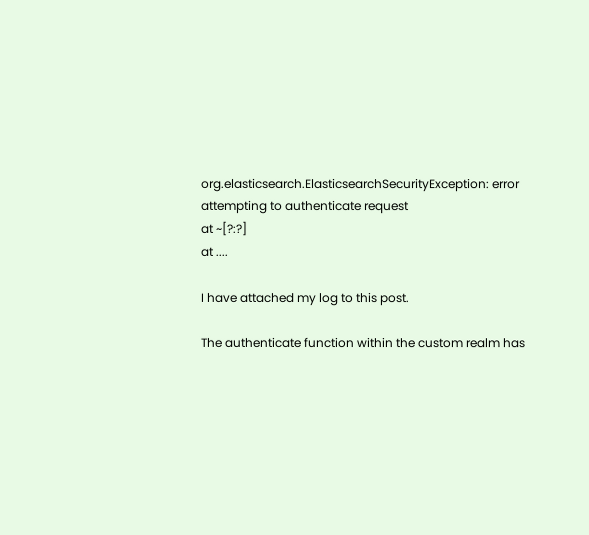org.elasticsearch.ElasticsearchSecurityException: error attempting to authenticate request
at ~[?:?]
at ....

I have attached my log to this post.

The authenticate function within the custom realm has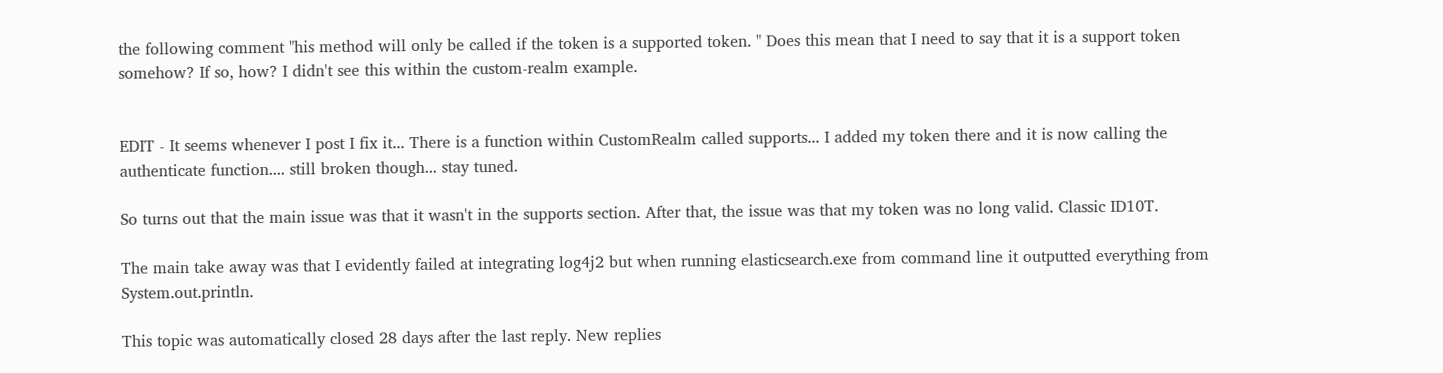the following comment "his method will only be called if the token is a supported token. " Does this mean that I need to say that it is a support token somehow? If so, how? I didn't see this within the custom-realm example.


EDIT - It seems whenever I post I fix it... There is a function within CustomRealm called supports... I added my token there and it is now calling the authenticate function.... still broken though... stay tuned.

So turns out that the main issue was that it wasn't in the supports section. After that, the issue was that my token was no long valid. Classic ID10T.

The main take away was that I evidently failed at integrating log4j2 but when running elasticsearch.exe from command line it outputted everything from System.out.println.

This topic was automatically closed 28 days after the last reply. New replies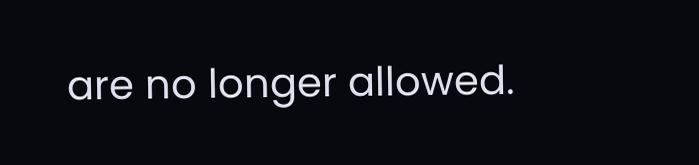are no longer allowed.